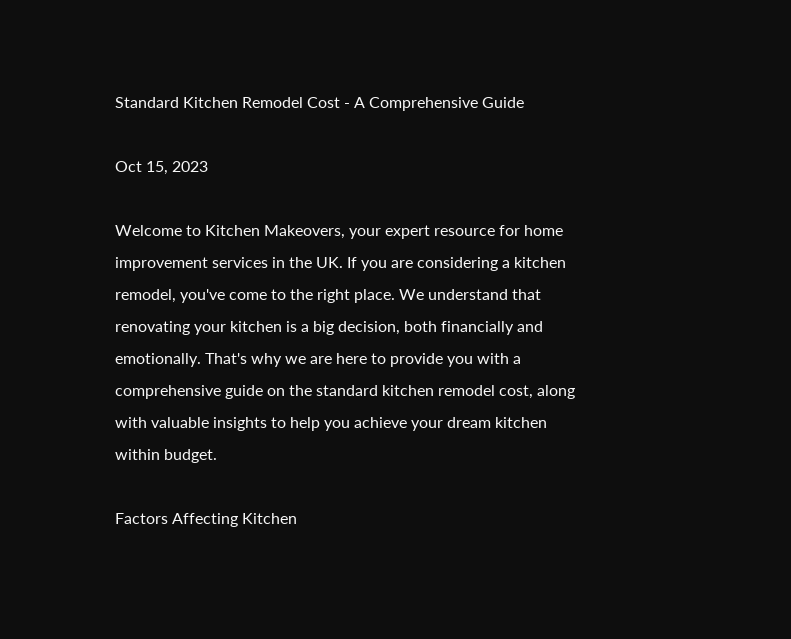Standard Kitchen Remodel Cost - A Comprehensive Guide

Oct 15, 2023

Welcome to Kitchen Makeovers, your expert resource for home improvement services in the UK. If you are considering a kitchen remodel, you've come to the right place. We understand that renovating your kitchen is a big decision, both financially and emotionally. That's why we are here to provide you with a comprehensive guide on the standard kitchen remodel cost, along with valuable insights to help you achieve your dream kitchen within budget.

Factors Affecting Kitchen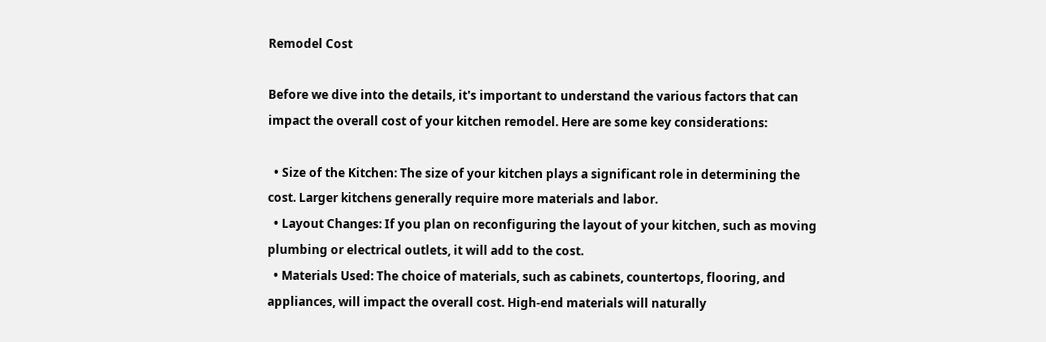Remodel Cost

Before we dive into the details, it's important to understand the various factors that can impact the overall cost of your kitchen remodel. Here are some key considerations:

  • Size of the Kitchen: The size of your kitchen plays a significant role in determining the cost. Larger kitchens generally require more materials and labor.
  • Layout Changes: If you plan on reconfiguring the layout of your kitchen, such as moving plumbing or electrical outlets, it will add to the cost.
  • Materials Used: The choice of materials, such as cabinets, countertops, flooring, and appliances, will impact the overall cost. High-end materials will naturally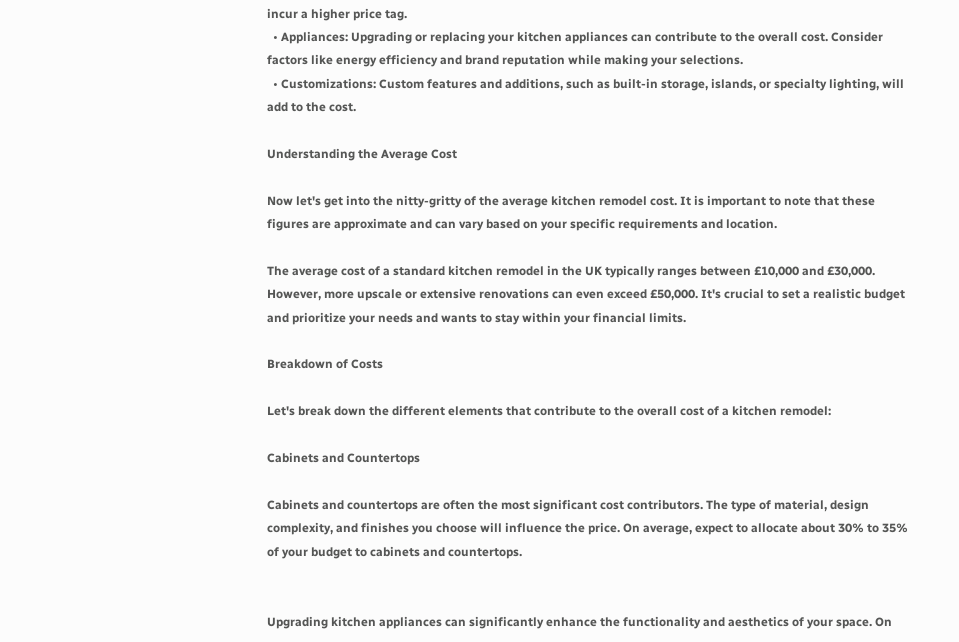incur a higher price tag.
  • Appliances: Upgrading or replacing your kitchen appliances can contribute to the overall cost. Consider factors like energy efficiency and brand reputation while making your selections.
  • Customizations: Custom features and additions, such as built-in storage, islands, or specialty lighting, will add to the cost.

Understanding the Average Cost

Now let's get into the nitty-gritty of the average kitchen remodel cost. It is important to note that these figures are approximate and can vary based on your specific requirements and location.

The average cost of a standard kitchen remodel in the UK typically ranges between £10,000 and £30,000. However, more upscale or extensive renovations can even exceed £50,000. It's crucial to set a realistic budget and prioritize your needs and wants to stay within your financial limits.

Breakdown of Costs

Let's break down the different elements that contribute to the overall cost of a kitchen remodel:

Cabinets and Countertops

Cabinets and countertops are often the most significant cost contributors. The type of material, design complexity, and finishes you choose will influence the price. On average, expect to allocate about 30% to 35% of your budget to cabinets and countertops.


Upgrading kitchen appliances can significantly enhance the functionality and aesthetics of your space. On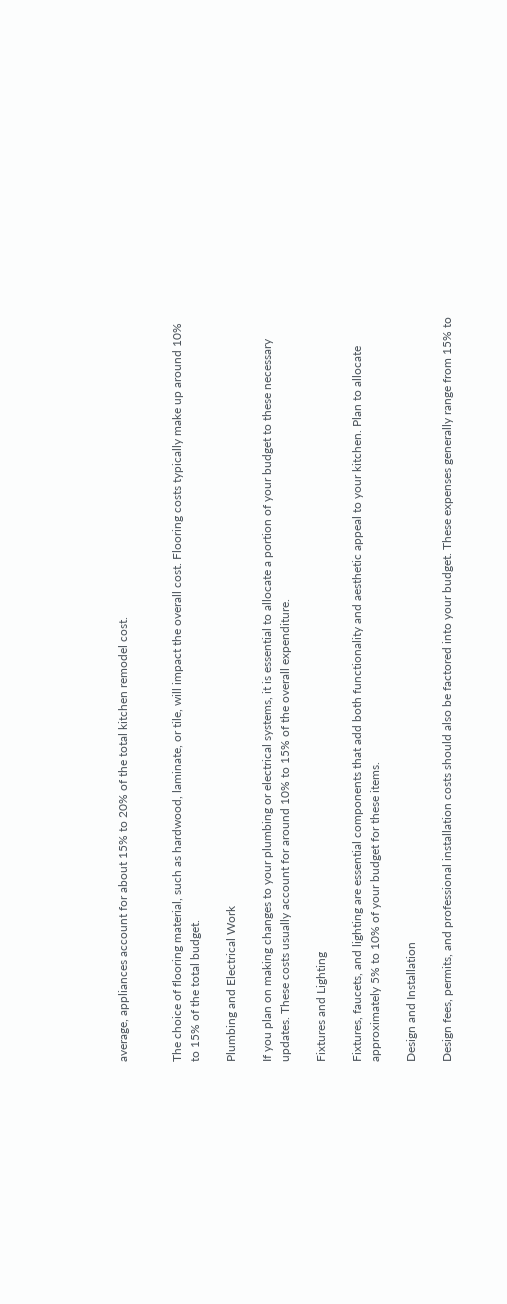average, appliances account for about 15% to 20% of the total kitchen remodel cost.


The choice of flooring material, such as hardwood, laminate, or tile, will impact the overall cost. Flooring costs typically make up around 10% to 15% of the total budget.

Plumbing and Electrical Work

If you plan on making changes to your plumbing or electrical systems, it is essential to allocate a portion of your budget to these necessary updates. These costs usually account for around 10% to 15% of the overall expenditure.

Fixtures and Lighting

Fixtures, faucets, and lighting are essential components that add both functionality and aesthetic appeal to your kitchen. Plan to allocate approximately 5% to 10% of your budget for these items.

Design and Installation

Design fees, permits, and professional installation costs should also be factored into your budget. These expenses generally range from 15% to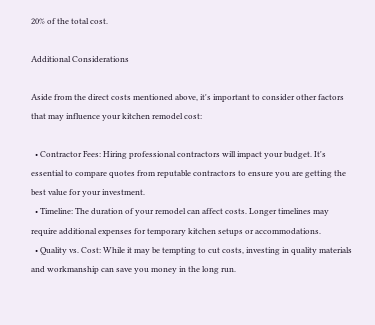20% of the total cost.

Additional Considerations

Aside from the direct costs mentioned above, it's important to consider other factors that may influence your kitchen remodel cost:

  • Contractor Fees: Hiring professional contractors will impact your budget. It's essential to compare quotes from reputable contractors to ensure you are getting the best value for your investment.
  • Timeline: The duration of your remodel can affect costs. Longer timelines may require additional expenses for temporary kitchen setups or accommodations.
  • Quality vs. Cost: While it may be tempting to cut costs, investing in quality materials and workmanship can save you money in the long run.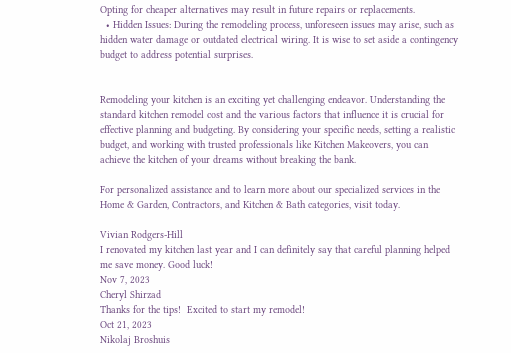Opting for cheaper alternatives may result in future repairs or replacements.
  • Hidden Issues: During the remodeling process, unforeseen issues may arise, such as hidden water damage or outdated electrical wiring. It is wise to set aside a contingency budget to address potential surprises.


Remodeling your kitchen is an exciting yet challenging endeavor. Understanding the standard kitchen remodel cost and the various factors that influence it is crucial for effective planning and budgeting. By considering your specific needs, setting a realistic budget, and working with trusted professionals like Kitchen Makeovers, you can achieve the kitchen of your dreams without breaking the bank.

For personalized assistance and to learn more about our specialized services in the Home & Garden, Contractors, and Kitchen & Bath categories, visit today.

Vivian Rodgers-Hill
I renovated my kitchen last year and I can definitely say that careful planning helped me save money. Good luck!
Nov 7, 2023
Cheryl Shirzad
Thanks for the tips!  Excited to start my remodel!
Oct 21, 2023
Nikolaj Broshuis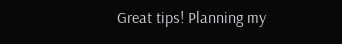Great tips! Planning my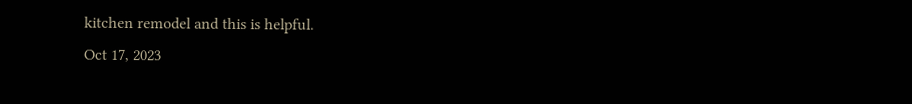kitchen remodel and this is helpful.
Oct 17, 2023